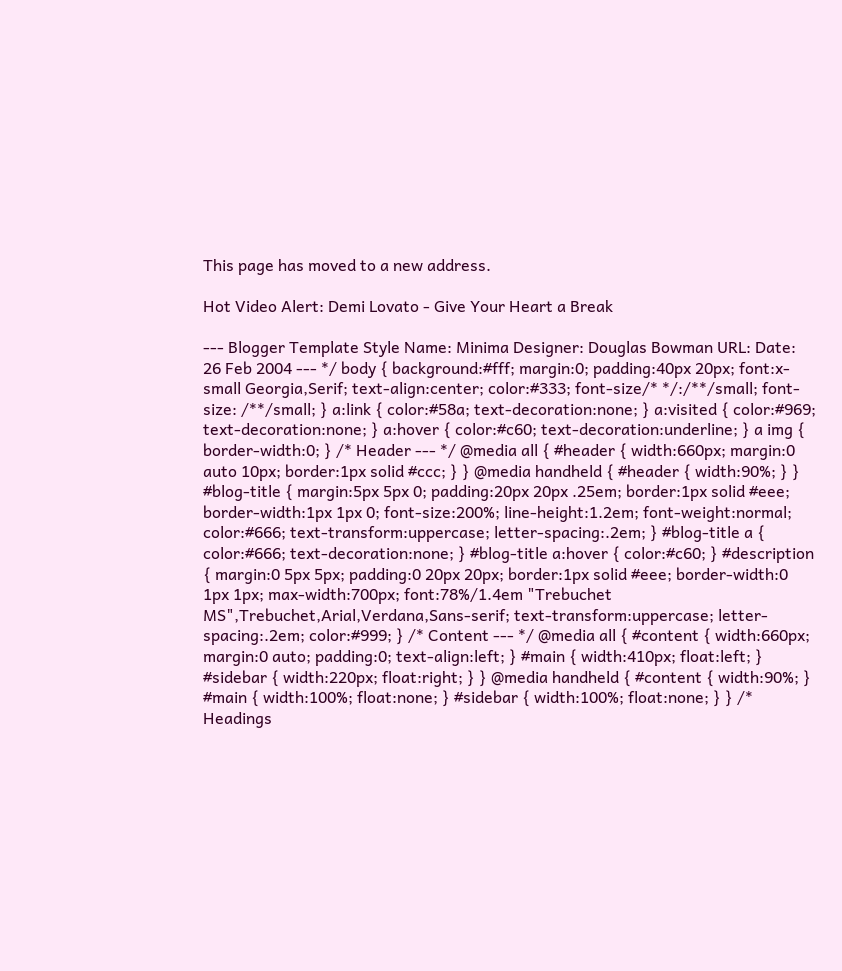This page has moved to a new address.

Hot Video Alert: Demi Lovato - Give Your Heart a Break

--- Blogger Template Style Name: Minima Designer: Douglas Bowman URL: Date: 26 Feb 2004 --- */ body { background:#fff; margin:0; padding:40px 20px; font:x-small Georgia,Serif; text-align:center; color:#333; font-size/* */:/**/small; font-size: /**/small; } a:link { color:#58a; text-decoration:none; } a:visited { color:#969; text-decoration:none; } a:hover { color:#c60; text-decoration:underline; } a img { border-width:0; } /* Header --- */ @media all { #header { width:660px; margin:0 auto 10px; border:1px solid #ccc; } } @media handheld { #header { width:90%; } } #blog-title { margin:5px 5px 0; padding:20px 20px .25em; border:1px solid #eee; border-width:1px 1px 0; font-size:200%; line-height:1.2em; font-weight:normal; color:#666; text-transform:uppercase; letter-spacing:.2em; } #blog-title a { color:#666; text-decoration:none; } #blog-title a:hover { color:#c60; } #description { margin:0 5px 5px; padding:0 20px 20px; border:1px solid #eee; border-width:0 1px 1px; max-width:700px; font:78%/1.4em "Trebuchet MS",Trebuchet,Arial,Verdana,Sans-serif; text-transform:uppercase; letter-spacing:.2em; color:#999; } /* Content --- */ @media all { #content { width:660px; margin:0 auto; padding:0; text-align:left; } #main { width:410px; float:left; } #sidebar { width:220px; float:right; } } @media handheld { #content { width:90%; } #main { width:100%; float:none; } #sidebar { width:100%; float:none; } } /* Headings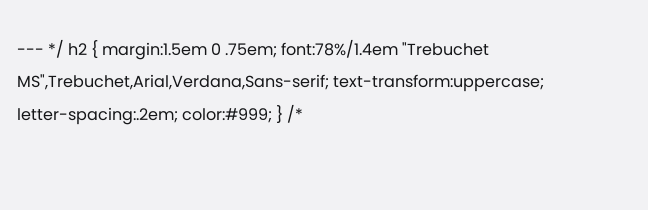--- */ h2 { margin:1.5em 0 .75em; font:78%/1.4em "Trebuchet MS",Trebuchet,Arial,Verdana,Sans-serif; text-transform:uppercase; letter-spacing:.2em; color:#999; } /*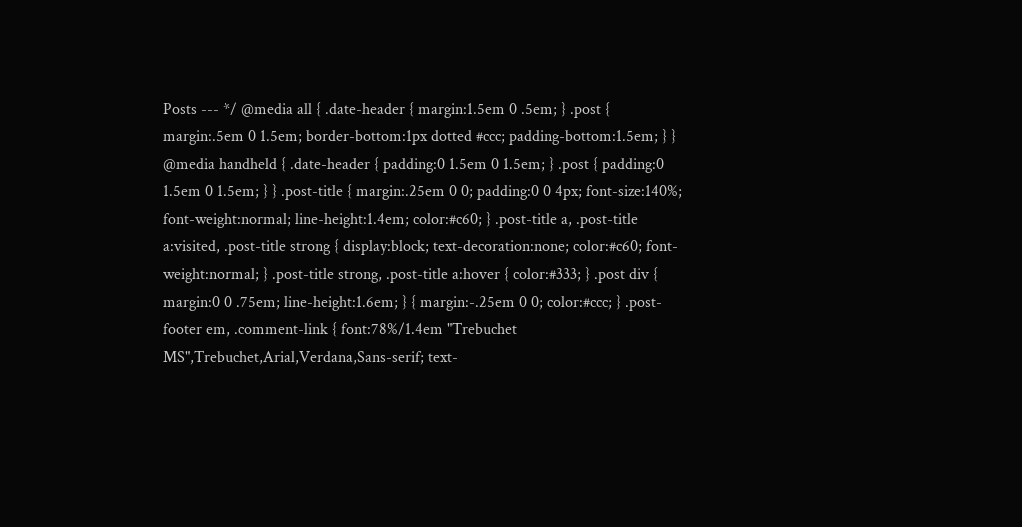Posts --- */ @media all { .date-header { margin:1.5em 0 .5em; } .post { margin:.5em 0 1.5em; border-bottom:1px dotted #ccc; padding-bottom:1.5em; } } @media handheld { .date-header { padding:0 1.5em 0 1.5em; } .post { padding:0 1.5em 0 1.5em; } } .post-title { margin:.25em 0 0; padding:0 0 4px; font-size:140%; font-weight:normal; line-height:1.4em; color:#c60; } .post-title a, .post-title a:visited, .post-title strong { display:block; text-decoration:none; color:#c60; font-weight:normal; } .post-title strong, .post-title a:hover { color:#333; } .post div { margin:0 0 .75em; line-height:1.6em; } { margin:-.25em 0 0; color:#ccc; } .post-footer em, .comment-link { font:78%/1.4em "Trebuchet MS",Trebuchet,Arial,Verdana,Sans-serif; text-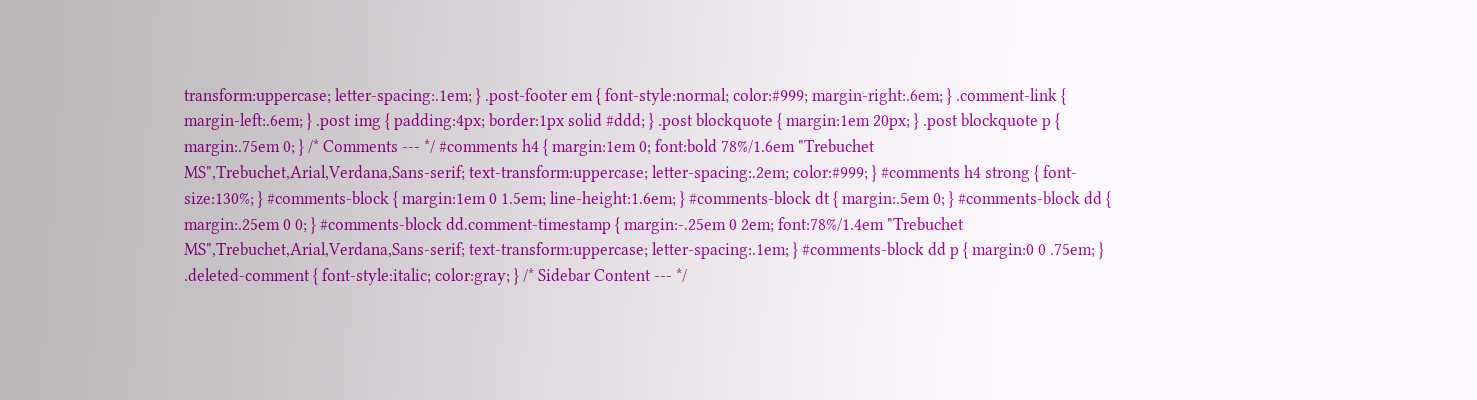transform:uppercase; letter-spacing:.1em; } .post-footer em { font-style:normal; color:#999; margin-right:.6em; } .comment-link { margin-left:.6em; } .post img { padding:4px; border:1px solid #ddd; } .post blockquote { margin:1em 20px; } .post blockquote p { margin:.75em 0; } /* Comments --- */ #comments h4 { margin:1em 0; font:bold 78%/1.6em "Trebuchet MS",Trebuchet,Arial,Verdana,Sans-serif; text-transform:uppercase; letter-spacing:.2em; color:#999; } #comments h4 strong { font-size:130%; } #comments-block { margin:1em 0 1.5em; line-height:1.6em; } #comments-block dt { margin:.5em 0; } #comments-block dd { margin:.25em 0 0; } #comments-block dd.comment-timestamp { margin:-.25em 0 2em; font:78%/1.4em "Trebuchet MS",Trebuchet,Arial,Verdana,Sans-serif; text-transform:uppercase; letter-spacing:.1em; } #comments-block dd p { margin:0 0 .75em; } .deleted-comment { font-style:italic; color:gray; } /* Sidebar Content --- */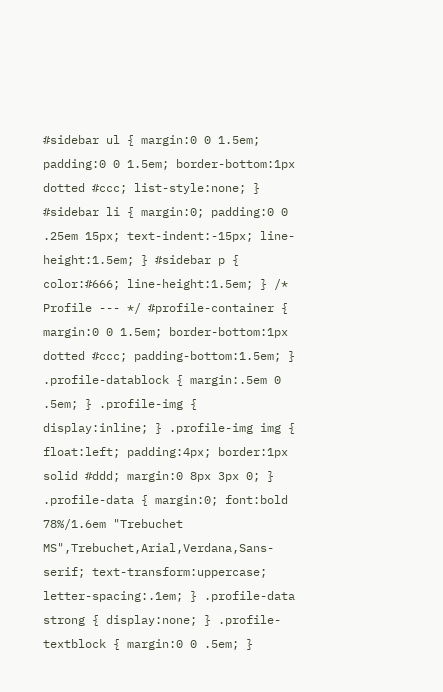#sidebar ul { margin:0 0 1.5em; padding:0 0 1.5em; border-bottom:1px dotted #ccc; list-style:none; } #sidebar li { margin:0; padding:0 0 .25em 15px; text-indent:-15px; line-height:1.5em; } #sidebar p { color:#666; line-height:1.5em; } /* Profile --- */ #profile-container { margin:0 0 1.5em; border-bottom:1px dotted #ccc; padding-bottom:1.5em; } .profile-datablock { margin:.5em 0 .5em; } .profile-img { display:inline; } .profile-img img { float:left; padding:4px; border:1px solid #ddd; margin:0 8px 3px 0; } .profile-data { margin:0; font:bold 78%/1.6em "Trebuchet MS",Trebuchet,Arial,Verdana,Sans-serif; text-transform:uppercase; letter-spacing:.1em; } .profile-data strong { display:none; } .profile-textblock { margin:0 0 .5em; }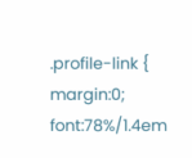.profile-link { margin:0; font:78%/1.4em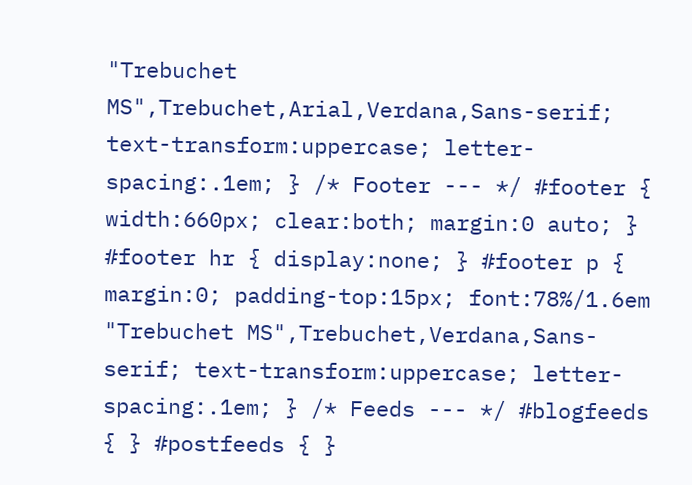"Trebuchet MS",Trebuchet,Arial,Verdana,Sans-serif; text-transform:uppercase; letter-spacing:.1em; } /* Footer --- */ #footer { width:660px; clear:both; margin:0 auto; } #footer hr { display:none; } #footer p { margin:0; padding-top:15px; font:78%/1.6em "Trebuchet MS",Trebuchet,Verdana,Sans-serif; text-transform:uppercase; letter-spacing:.1em; } /* Feeds --- */ #blogfeeds { } #postfeeds { }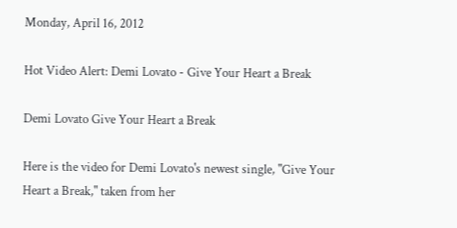Monday, April 16, 2012

Hot Video Alert: Demi Lovato - Give Your Heart a Break

Demi Lovato Give Your Heart a Break

Here is the video for Demi Lovato's newest single, "Give Your Heart a Break," taken from her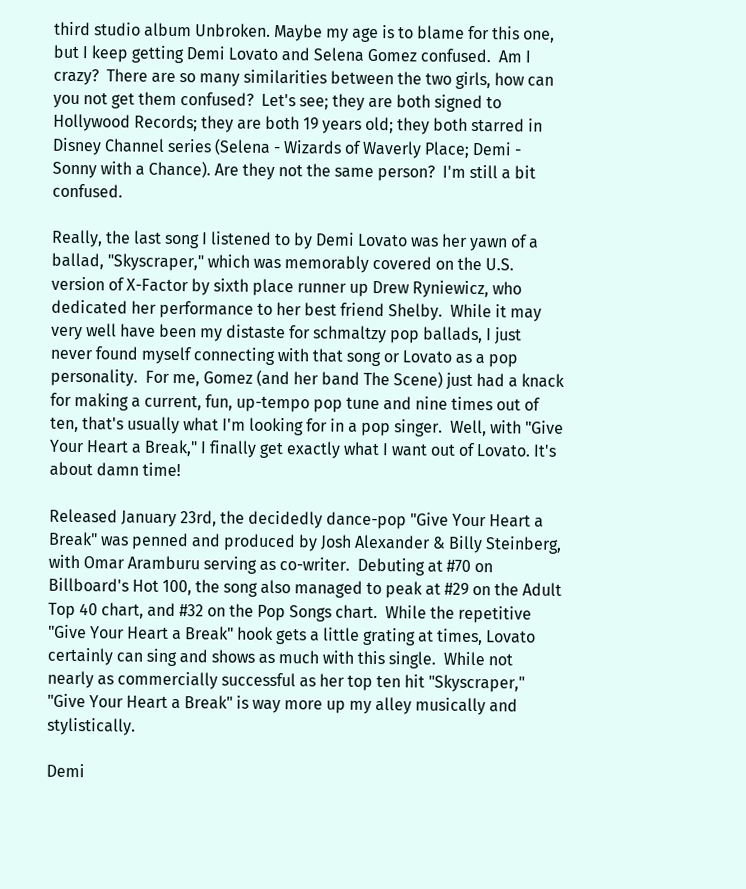third studio album Unbroken. Maybe my age is to blame for this one, but I keep getting Demi Lovato and Selena Gomez confused.  Am I crazy?  There are so many similarities between the two girls, how can you not get them confused?  Let's see; they are both signed to Hollywood Records; they are both 19 years old; they both starred in Disney Channel series (Selena - Wizards of Waverly Place; Demi - Sonny with a Chance). Are they not the same person?  I'm still a bit confused.

Really, the last song I listened to by Demi Lovato was her yawn of a ballad, "Skyscraper," which was memorably covered on the U.S. version of X-Factor by sixth place runner up Drew Ryniewicz, who dedicated her performance to her best friend Shelby.  While it may very well have been my distaste for schmaltzy pop ballads, I just never found myself connecting with that song or Lovato as a pop personality.  For me, Gomez (and her band The Scene) just had a knack for making a current, fun, up-tempo pop tune and nine times out of ten, that's usually what I'm looking for in a pop singer.  Well, with "Give Your Heart a Break," I finally get exactly what I want out of Lovato. It's about damn time!

Released January 23rd, the decidedly dance-pop "Give Your Heart a Break" was penned and produced by Josh Alexander & Billy Steinberg, with Omar Aramburu serving as co-writer.  Debuting at #70 on Billboard's Hot 100, the song also managed to peak at #29 on the Adult Top 40 chart, and #32 on the Pop Songs chart.  While the repetitive "Give Your Heart a Break" hook gets a little grating at times, Lovato certainly can sing and shows as much with this single.  While not nearly as commercially successful as her top ten hit "Skyscraper," "Give Your Heart a Break" is way more up my alley musically and stylistically.

Demi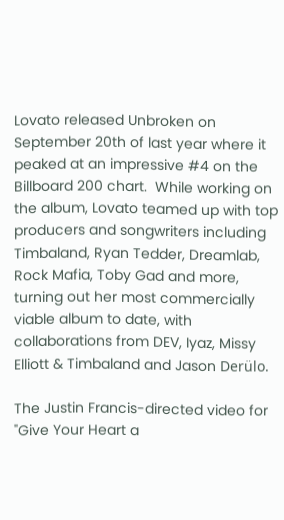Lovato released Unbroken on September 20th of last year where it peaked at an impressive #4 on the Billboard 200 chart.  While working on the album, Lovato teamed up with top producers and songwriters including Timbaland, Ryan Tedder, Dreamlab, Rock Mafia, Toby Gad and more, turning out her most commercially viable album to date, with collaborations from DEV, Iyaz, Missy Elliott & Timbaland and Jason Derülo.

The Justin Francis-directed video for "Give Your Heart a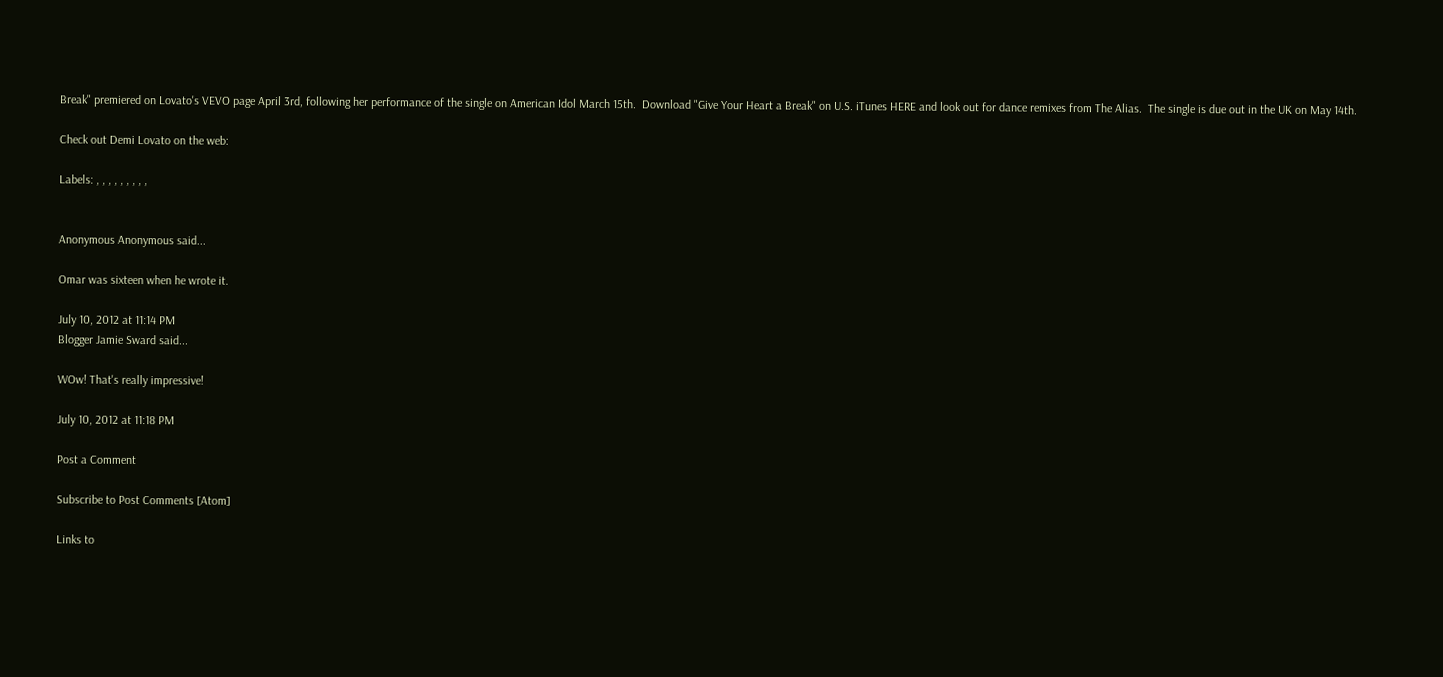Break" premiered on Lovato's VEVO page April 3rd, following her performance of the single on American Idol March 15th.  Download "Give Your Heart a Break" on U.S. iTunes HERE and look out for dance remixes from The Alias.  The single is due out in the UK on May 14th.

Check out Demi Lovato on the web:

Labels: , , , , , , , , ,


Anonymous Anonymous said...

Omar was sixteen when he wrote it.

July 10, 2012 at 11:14 PM
Blogger Jamie Sward said...

WOw! That's really impressive!

July 10, 2012 at 11:18 PM

Post a Comment

Subscribe to Post Comments [Atom]

Links to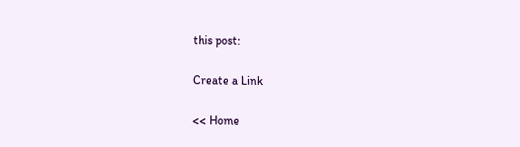this post:

Create a Link

<< Home